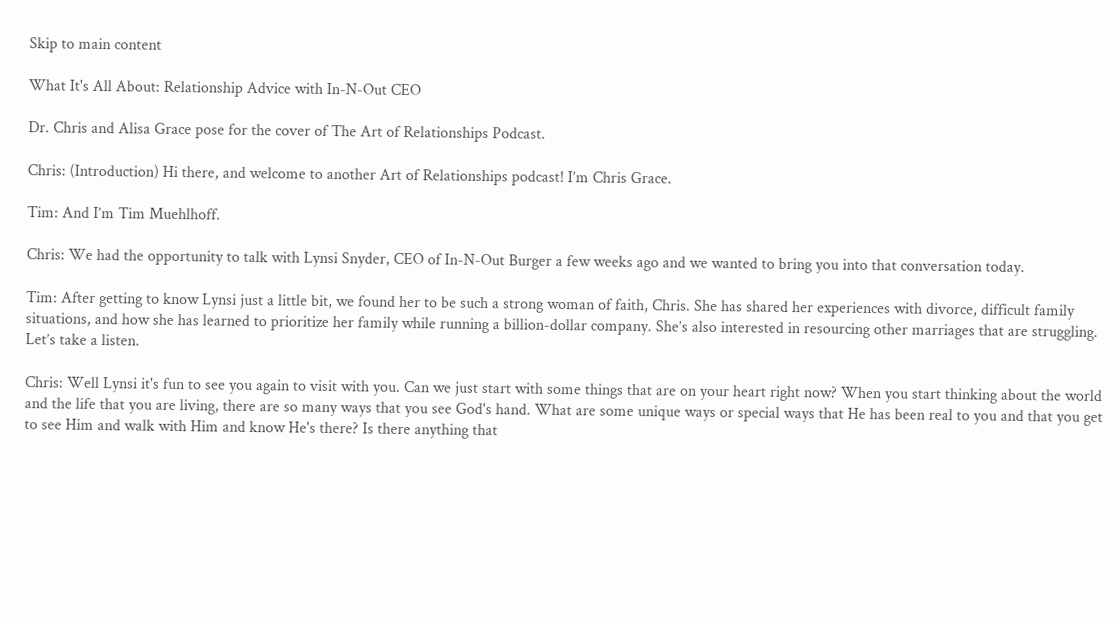Skip to main content

What It's All About: Relationship Advice with In-N-Out CEO

Dr. Chris and Alisa Grace pose for the cover of The Art of Relationships Podcast.

Chris: (Introduction) Hi there, and welcome to another Art of Relationships podcast! I’m Chris Grace.

Tim: And I’m Tim Muehlhoff.

Chris: We had the opportunity to talk with Lynsi Snyder, CEO of In-N-Out Burger a few weeks ago and we wanted to bring you into that conversation today.

Tim: After getting to know Lynsi just a little bit, we found her to be such a strong woman of faith, Chris. She has shared her experiences with divorce, difficult family situations, and how she has learned to prioritize her family while running a billion-dollar company. She’s also interested in resourcing other marriages that are struggling. Let’s take a listen.

Chris: Well Lynsi it's fun to see you again to visit with you. Can we just start with some things that are on your heart right now? When you start thinking about the world and the life that you are living, there are so many ways that you see God's hand. What are some unique ways or special ways that He has been real to you and that you get to see Him and walk with Him and know He's there? Is there anything that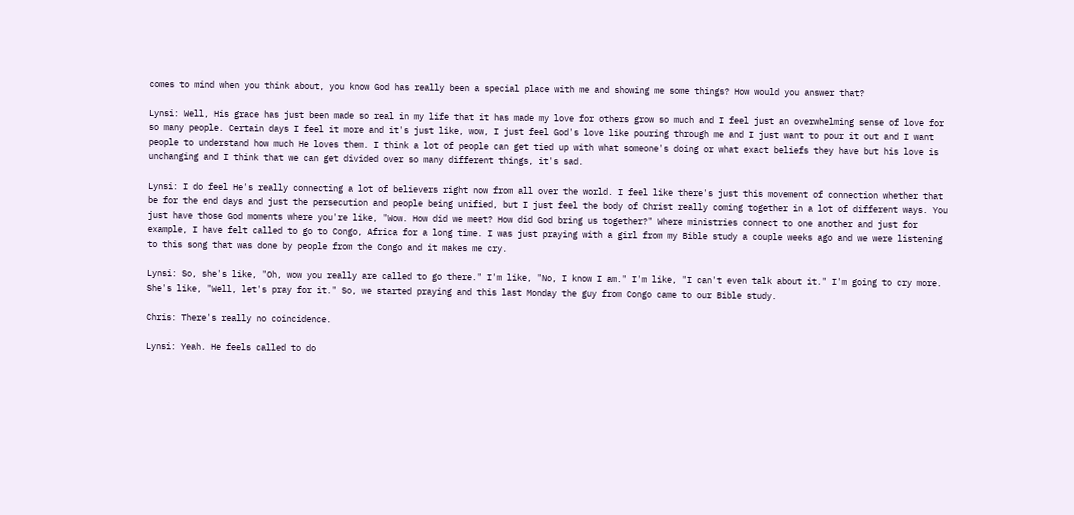comes to mind when you think about, you know God has really been a special place with me and showing me some things? How would you answer that?

Lynsi: Well, His grace has just been made so real in my life that it has made my love for others grow so much and I feel just an overwhelming sense of love for so many people. Certain days I feel it more and it's just like, wow, I just feel God's love like pouring through me and I just want to pour it out and I want people to understand how much He loves them. I think a lot of people can get tied up with what someone's doing or what exact beliefs they have but his love is unchanging and I think that we can get divided over so many different things, it's sad.

Lynsi: I do feel He's really connecting a lot of believers right now from all over the world. I feel like there's just this movement of connection whether that be for the end days and just the persecution and people being unified, but I just feel the body of Christ really coming together in a lot of different ways. You just have those God moments where you're like, "Wow. How did we meet? How did God bring us together?" Where ministries connect to one another and just for example, I have felt called to go to Congo, Africa for a long time. I was just praying with a girl from my Bible study a couple weeks ago and we were listening to this song that was done by people from the Congo and it makes me cry.

Lynsi: So, she's like, "Oh, wow you really are called to go there." I'm like, "No, I know I am." I'm like, "I can't even talk about it." I'm going to cry more. She's like, "Well, let's pray for it." So, we started praying and this last Monday the guy from Congo came to our Bible study.

Chris: There's really no coincidence.

Lynsi: Yeah. He feels called to do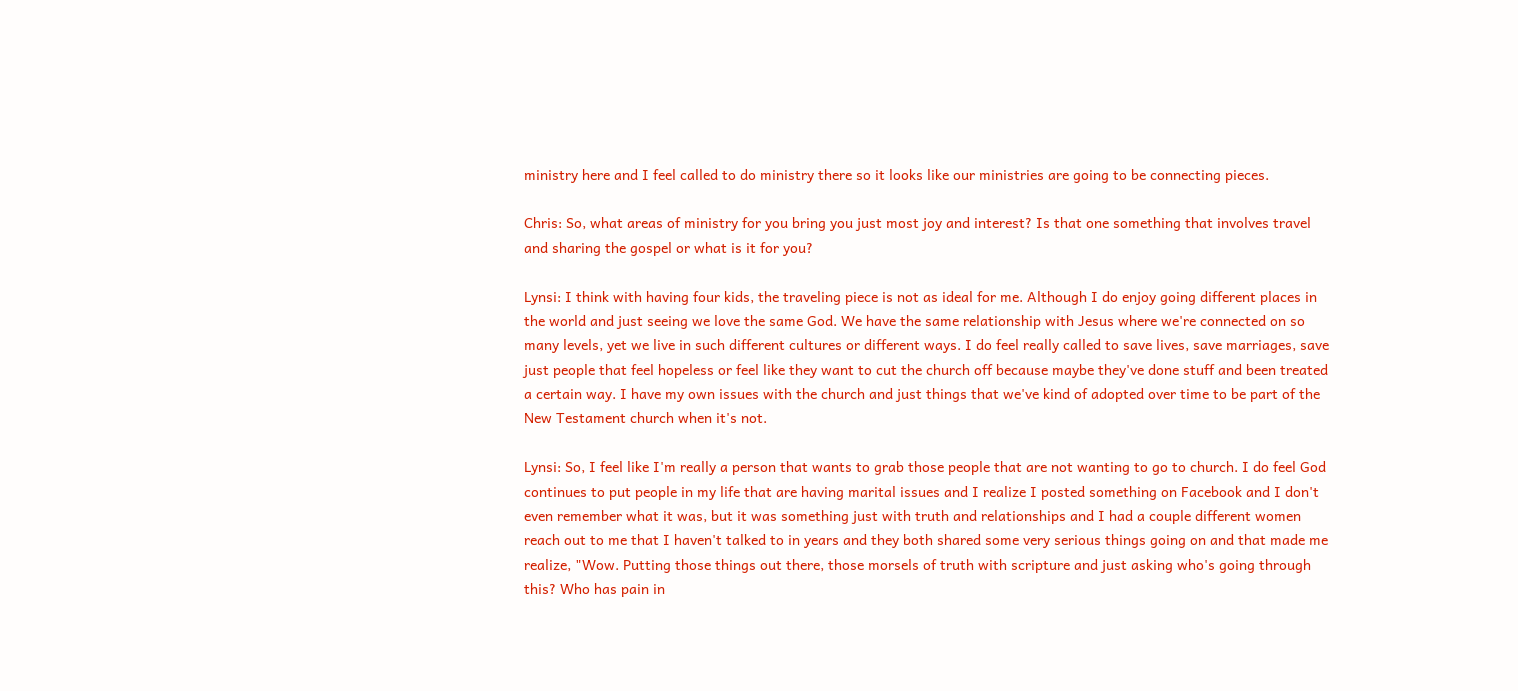ministry here and I feel called to do ministry there so it looks like our ministries are going to be connecting pieces.

Chris: So, what areas of ministry for you bring you just most joy and interest? Is that one something that involves travel and sharing the gospel or what is it for you?

Lynsi: I think with having four kids, the traveling piece is not as ideal for me. Although I do enjoy going different places in the world and just seeing we love the same God. We have the same relationship with Jesus where we're connected on so many levels, yet we live in such different cultures or different ways. I do feel really called to save lives, save marriages, save just people that feel hopeless or feel like they want to cut the church off because maybe they've done stuff and been treated a certain way. I have my own issues with the church and just things that we've kind of adopted over time to be part of the New Testament church when it's not.

Lynsi: So, I feel like I'm really a person that wants to grab those people that are not wanting to go to church. I do feel God continues to put people in my life that are having marital issues and I realize I posted something on Facebook and I don't even remember what it was, but it was something just with truth and relationships and I had a couple different women reach out to me that I haven't talked to in years and they both shared some very serious things going on and that made me realize, "Wow. Putting those things out there, those morsels of truth with scripture and just asking who's going through this? Who has pain in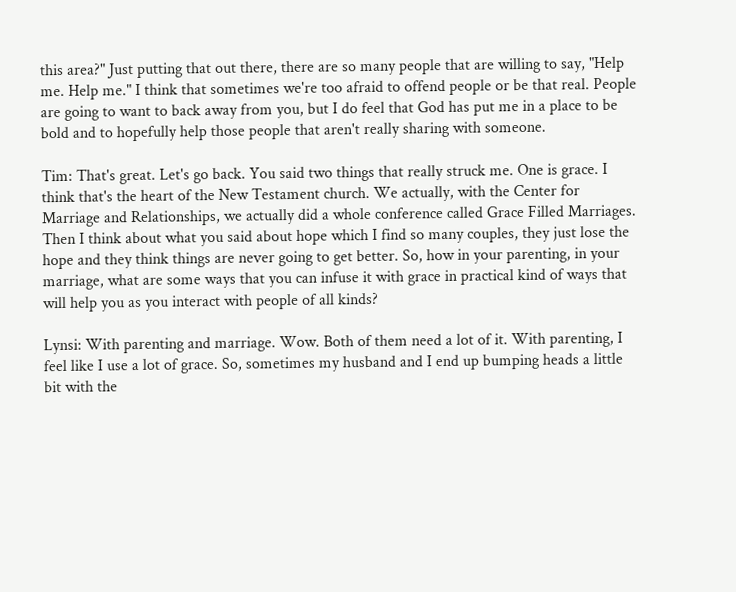this area?" Just putting that out there, there are so many people that are willing to say, "Help me. Help me." I think that sometimes we're too afraid to offend people or be that real. People are going to want to back away from you, but I do feel that God has put me in a place to be bold and to hopefully help those people that aren't really sharing with someone.

Tim: That's great. Let's go back. You said two things that really struck me. One is grace. I think that's the heart of the New Testament church. We actually, with the Center for Marriage and Relationships, we actually did a whole conference called Grace Filled Marriages. Then I think about what you said about hope which I find so many couples, they just lose the hope and they think things are never going to get better. So, how in your parenting, in your marriage, what are some ways that you can infuse it with grace in practical kind of ways that will help you as you interact with people of all kinds?

Lynsi: With parenting and marriage. Wow. Both of them need a lot of it. With parenting, I feel like I use a lot of grace. So, sometimes my husband and I end up bumping heads a little bit with the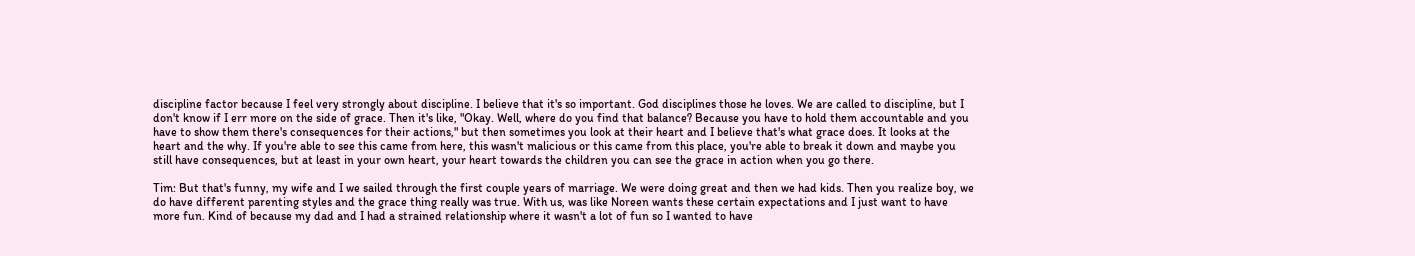discipline factor because I feel very strongly about discipline. I believe that it's so important. God disciplines those he loves. We are called to discipline, but I don't know if I err more on the side of grace. Then it's like, "Okay. Well, where do you find that balance? Because you have to hold them accountable and you have to show them there's consequences for their actions," but then sometimes you look at their heart and I believe that's what grace does. It looks at the heart and the why. If you're able to see this came from here, this wasn't malicious or this came from this place, you're able to break it down and maybe you still have consequences, but at least in your own heart, your heart towards the children you can see the grace in action when you go there.

Tim: But that's funny, my wife and I we sailed through the first couple years of marriage. We were doing great and then we had kids. Then you realize boy, we do have different parenting styles and the grace thing really was true. With us, was like Noreen wants these certain expectations and I just want to have more fun. Kind of because my dad and I had a strained relationship where it wasn't a lot of fun so I wanted to have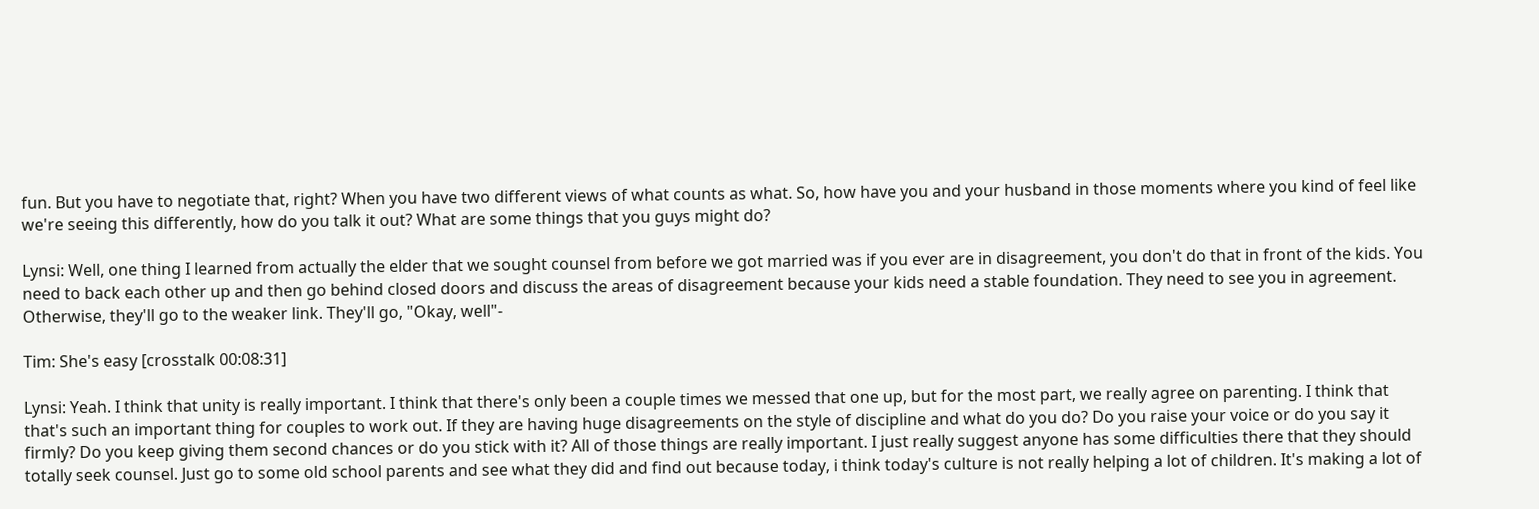fun. But you have to negotiate that, right? When you have two different views of what counts as what. So, how have you and your husband in those moments where you kind of feel like we're seeing this differently, how do you talk it out? What are some things that you guys might do?

Lynsi: Well, one thing I learned from actually the elder that we sought counsel from before we got married was if you ever are in disagreement, you don't do that in front of the kids. You need to back each other up and then go behind closed doors and discuss the areas of disagreement because your kids need a stable foundation. They need to see you in agreement. Otherwise, they'll go to the weaker link. They'll go, "Okay, well"-

Tim: She's easy [crosstalk 00:08:31]

Lynsi: Yeah. I think that unity is really important. I think that there's only been a couple times we messed that one up, but for the most part, we really agree on parenting. I think that that's such an important thing for couples to work out. If they are having huge disagreements on the style of discipline and what do you do? Do you raise your voice or do you say it firmly? Do you keep giving them second chances or do you stick with it? All of those things are really important. I just really suggest anyone has some difficulties there that they should totally seek counsel. Just go to some old school parents and see what they did and find out because today, i think today's culture is not really helping a lot of children. It's making a lot of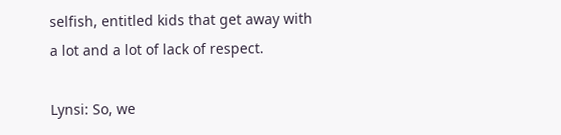selfish, entitled kids that get away with a lot and a lot of lack of respect.

Lynsi: So, we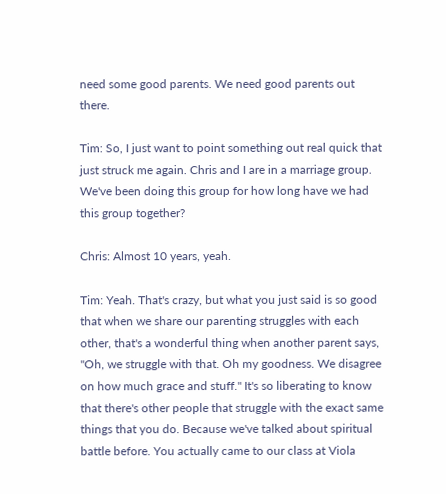need some good parents. We need good parents out there.

Tim: So, I just want to point something out real quick that just struck me again. Chris and I are in a marriage group. We've been doing this group for how long have we had this group together?

Chris: Almost 10 years, yeah.

Tim: Yeah. That's crazy, but what you just said is so good that when we share our parenting struggles with each other, that's a wonderful thing when another parent says, "Oh, we struggle with that. Oh my goodness. We disagree on how much grace and stuff." It's so liberating to know that there's other people that struggle with the exact same things that you do. Because we've talked about spiritual battle before. You actually came to our class at Viola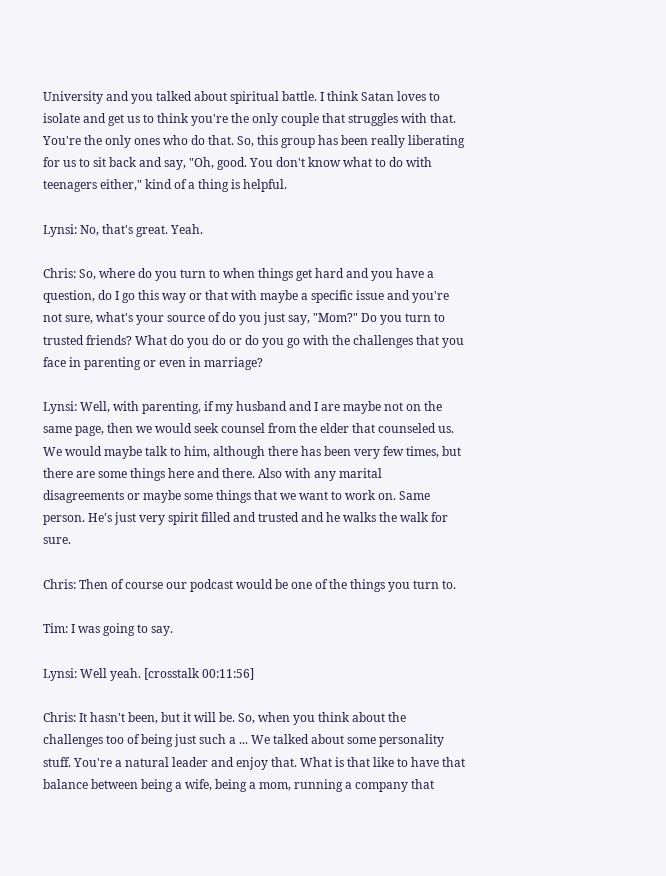University and you talked about spiritual battle. I think Satan loves to isolate and get us to think you're the only couple that struggles with that. You're the only ones who do that. So, this group has been really liberating for us to sit back and say, "Oh, good. You don't know what to do with teenagers either," kind of a thing is helpful.

Lynsi: No, that's great. Yeah.

Chris: So, where do you turn to when things get hard and you have a question, do I go this way or that with maybe a specific issue and you're not sure, what's your source of do you just say, "Mom?" Do you turn to trusted friends? What do you do or do you go with the challenges that you face in parenting or even in marriage?

Lynsi: Well, with parenting, if my husband and I are maybe not on the same page, then we would seek counsel from the elder that counseled us. We would maybe talk to him, although there has been very few times, but there are some things here and there. Also with any marital disagreements or maybe some things that we want to work on. Same person. He's just very spirit filled and trusted and he walks the walk for sure.

Chris: Then of course our podcast would be one of the things you turn to.

Tim: I was going to say.

Lynsi: Well yeah. [crosstalk 00:11:56]

Chris: It hasn't been, but it will be. So, when you think about the challenges too of being just such a ... We talked about some personality stuff. You're a natural leader and enjoy that. What is that like to have that balance between being a wife, being a mom, running a company that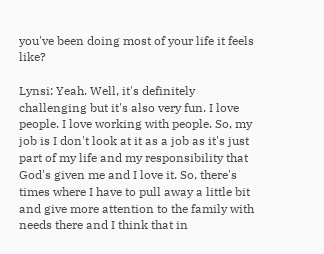you've been doing most of your life it feels like?

Lynsi: Yeah. Well, it's definitely challenging but it's also very fun. I love people. I love working with people. So, my job is I don't look at it as a job as it's just part of my life and my responsibility that God's given me and I love it. So, there's times where I have to pull away a little bit and give more attention to the family with needs there and I think that in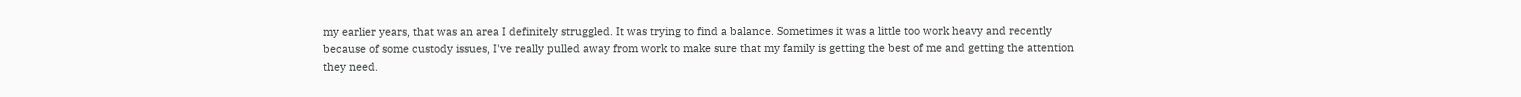my earlier years, that was an area I definitely struggled. It was trying to find a balance. Sometimes it was a little too work heavy and recently because of some custody issues, I've really pulled away from work to make sure that my family is getting the best of me and getting the attention they need.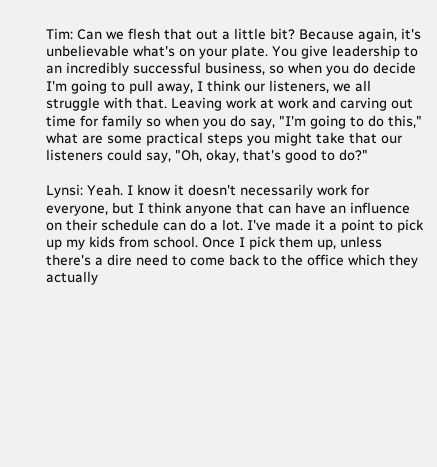Tim: Can we flesh that out a little bit? Because again, it's unbelievable what's on your plate. You give leadership to an incredibly successful business, so when you do decide I'm going to pull away, I think our listeners, we all struggle with that. Leaving work at work and carving out time for family so when you do say, "I'm going to do this," what are some practical steps you might take that our listeners could say, "Oh, okay, that's good to do?"

Lynsi: Yeah. I know it doesn't necessarily work for everyone, but I think anyone that can have an influence on their schedule can do a lot. I've made it a point to pick up my kids from school. Once I pick them up, unless there's a dire need to come back to the office which they actually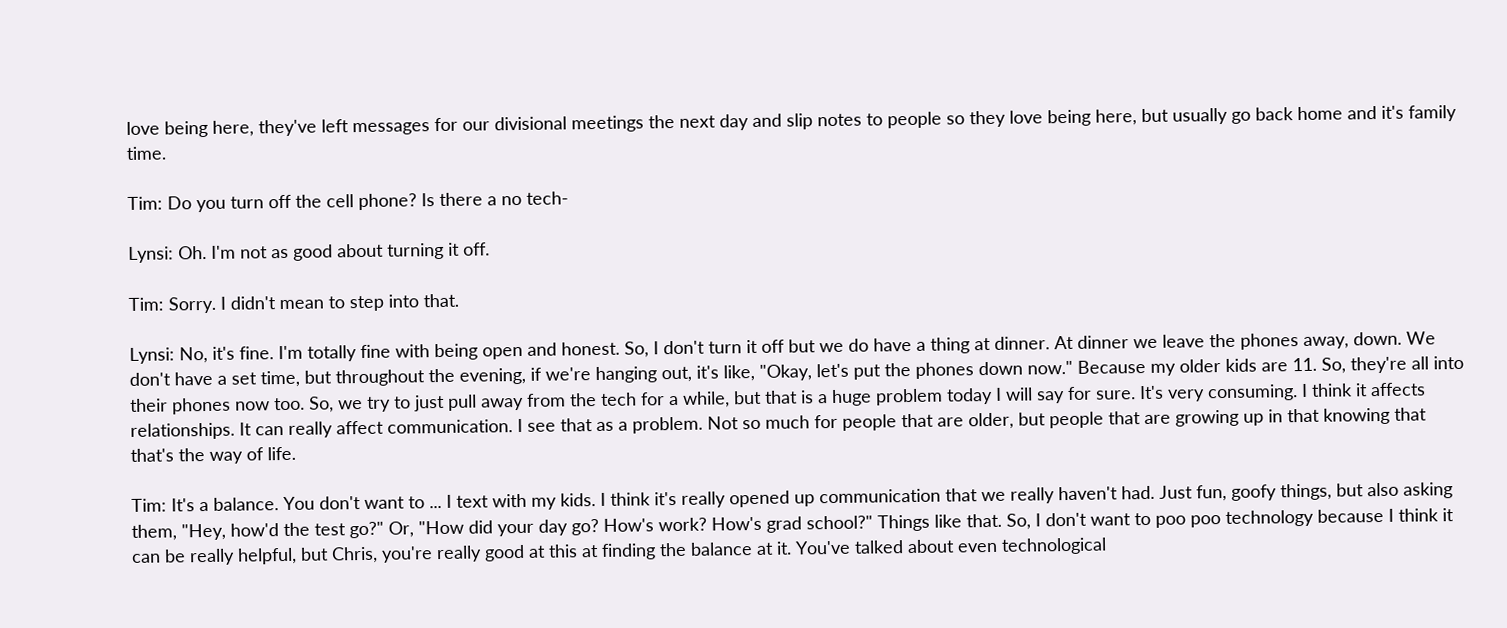love being here, they've left messages for our divisional meetings the next day and slip notes to people so they love being here, but usually go back home and it's family time.

Tim: Do you turn off the cell phone? Is there a no tech-

Lynsi: Oh. I'm not as good about turning it off.

Tim: Sorry. I didn't mean to step into that.

Lynsi: No, it's fine. I'm totally fine with being open and honest. So, I don't turn it off but we do have a thing at dinner. At dinner we leave the phones away, down. We don't have a set time, but throughout the evening, if we're hanging out, it's like, "Okay, let's put the phones down now." Because my older kids are 11. So, they're all into their phones now too. So, we try to just pull away from the tech for a while, but that is a huge problem today I will say for sure. It's very consuming. I think it affects relationships. It can really affect communication. I see that as a problem. Not so much for people that are older, but people that are growing up in that knowing that that's the way of life.

Tim: It's a balance. You don't want to ... I text with my kids. I think it's really opened up communication that we really haven't had. Just fun, goofy things, but also asking them, "Hey, how'd the test go?" Or, "How did your day go? How's work? How's grad school?" Things like that. So, I don't want to poo poo technology because I think it can be really helpful, but Chris, you're really good at this at finding the balance at it. You've talked about even technological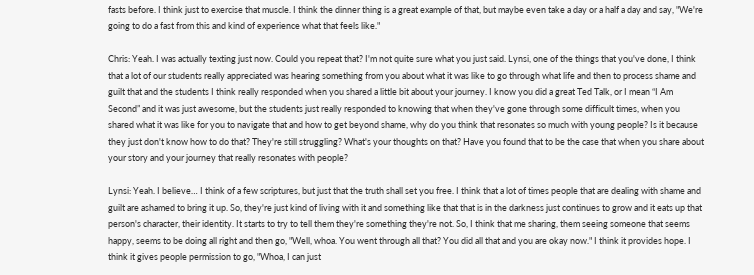fasts before. I think just to exercise that muscle. I think the dinner thing is a great example of that, but maybe even take a day or a half a day and say, "We're going to do a fast from this and kind of experience what that feels like."

Chris: Yeah. I was actually texting just now. Could you repeat that? I'm not quite sure what you just said. Lynsi, one of the things that you've done, I think that a lot of our students really appreciated was hearing something from you about what it was like to go through what life and then to process shame and guilt that and the students I think really responded when you shared a little bit about your journey. I know you did a great Ted Talk, or I mean “I Am Second” and it was just awesome, but the students just really responded to knowing that when they've gone through some difficult times, when you shared what it was like for you to navigate that and how to get beyond shame, why do you think that resonates so much with young people? Is it because they just don't know how to do that? They're still struggling? What's your thoughts on that? Have you found that to be the case that when you share about your story and your journey that really resonates with people?

Lynsi: Yeah. I believe… I think of a few scriptures, but just that the truth shall set you free. I think that a lot of times people that are dealing with shame and guilt are ashamed to bring it up. So, they're just kind of living with it and something like that that is in the darkness just continues to grow and it eats up that person's character, their identity. It starts to try to tell them they're something they're not. So, I think that me sharing, them seeing someone that seems happy, seems to be doing all right and then go, "Well, whoa. You went through all that? You did all that and you are okay now." I think it provides hope. I think it gives people permission to go, "Whoa, I can just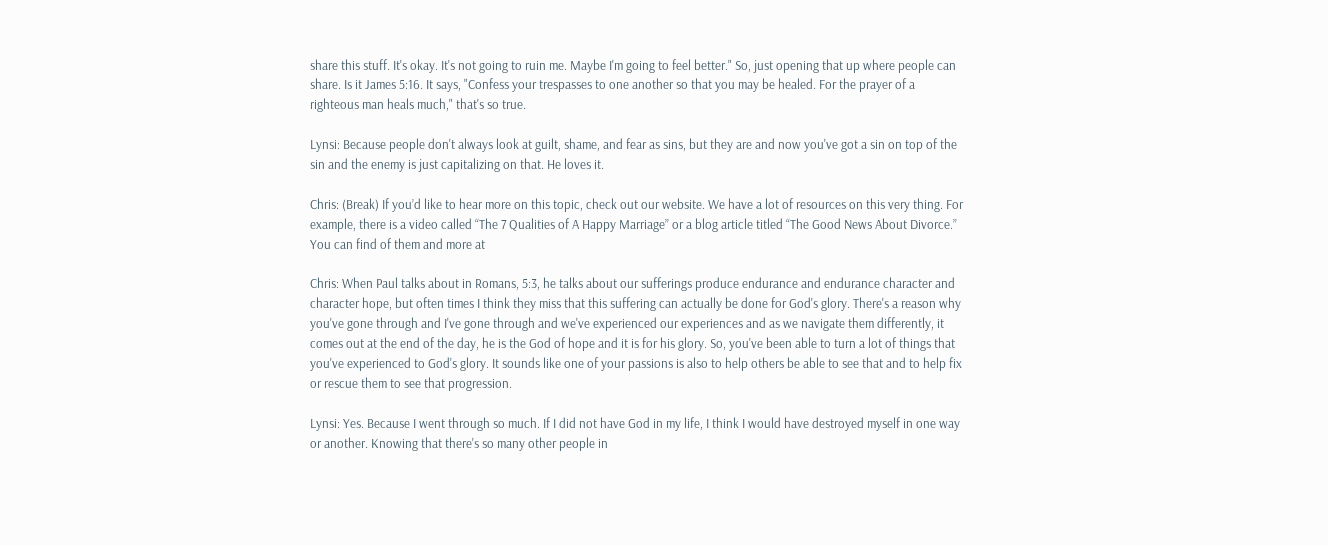share this stuff. It's okay. It's not going to ruin me. Maybe I'm going to feel better." So, just opening that up where people can share. Is it James 5:16. It says, "Confess your trespasses to one another so that you may be healed. For the prayer of a righteous man heals much," that's so true.

Lynsi: Because people don't always look at guilt, shame, and fear as sins, but they are and now you've got a sin on top of the sin and the enemy is just capitalizing on that. He loves it.

Chris: (Break) If you’d like to hear more on this topic, check out our website. We have a lot of resources on this very thing. For example, there is a video called “The 7 Qualities of A Happy Marriage” or a blog article titled “The Good News About Divorce.” You can find of them and more at

Chris: When Paul talks about in Romans, 5:3, he talks about our sufferings produce endurance and endurance character and character hope, but often times I think they miss that this suffering can actually be done for God's glory. There's a reason why you've gone through and I've gone through and we've experienced our experiences and as we navigate them differently, it comes out at the end of the day, he is the God of hope and it is for his glory. So, you've been able to turn a lot of things that you've experienced to God's glory. It sounds like one of your passions is also to help others be able to see that and to help fix or rescue them to see that progression.

Lynsi: Yes. Because I went through so much. If I did not have God in my life, I think I would have destroyed myself in one way or another. Knowing that there's so many other people in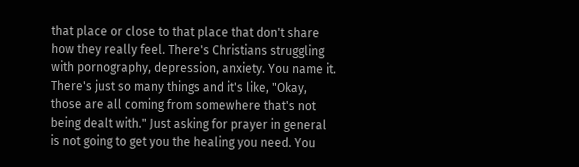that place or close to that place that don't share how they really feel. There's Christians struggling with pornography, depression, anxiety. You name it. There's just so many things and it's like, "Okay, those are all coming from somewhere that's not being dealt with." Just asking for prayer in general is not going to get you the healing you need. You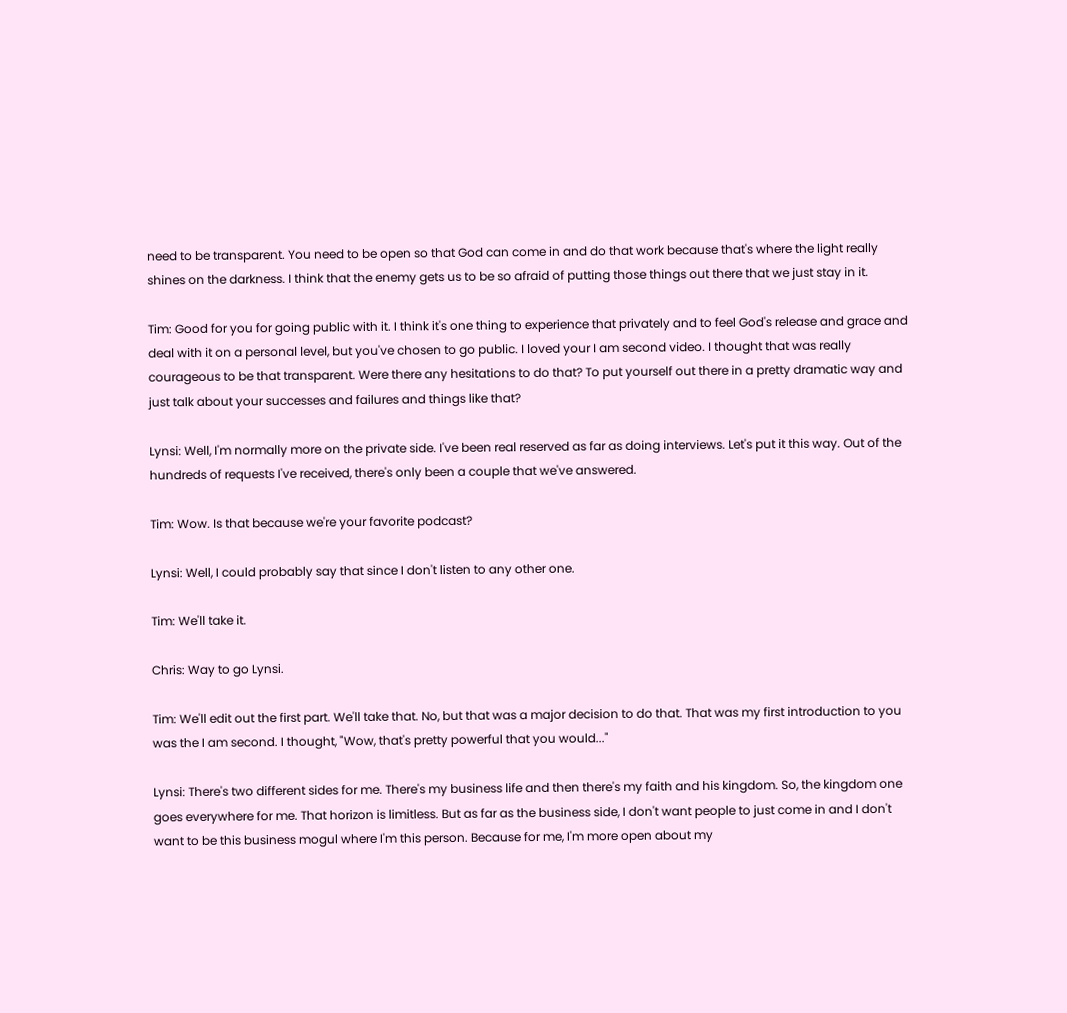need to be transparent. You need to be open so that God can come in and do that work because that's where the light really shines on the darkness. I think that the enemy gets us to be so afraid of putting those things out there that we just stay in it.

Tim: Good for you for going public with it. I think it's one thing to experience that privately and to feel God's release and grace and deal with it on a personal level, but you've chosen to go public. I loved your I am second video. I thought that was really courageous to be that transparent. Were there any hesitations to do that? To put yourself out there in a pretty dramatic way and just talk about your successes and failures and things like that?

Lynsi: Well, I'm normally more on the private side. I've been real reserved as far as doing interviews. Let's put it this way. Out of the hundreds of requests I've received, there's only been a couple that we've answered.

Tim: Wow. Is that because we're your favorite podcast?

Lynsi: Well, I could probably say that since I don't listen to any other one.

Tim: We'll take it.

Chris: Way to go Lynsi.

Tim: We'll edit out the first part. We'll take that. No, but that was a major decision to do that. That was my first introduction to you was the I am second. I thought, "Wow, that's pretty powerful that you would..."

Lynsi: There's two different sides for me. There's my business life and then there's my faith and his kingdom. So, the kingdom one goes everywhere for me. That horizon is limitless. But as far as the business side, I don't want people to just come in and I don't want to be this business mogul where I'm this person. Because for me, I'm more open about my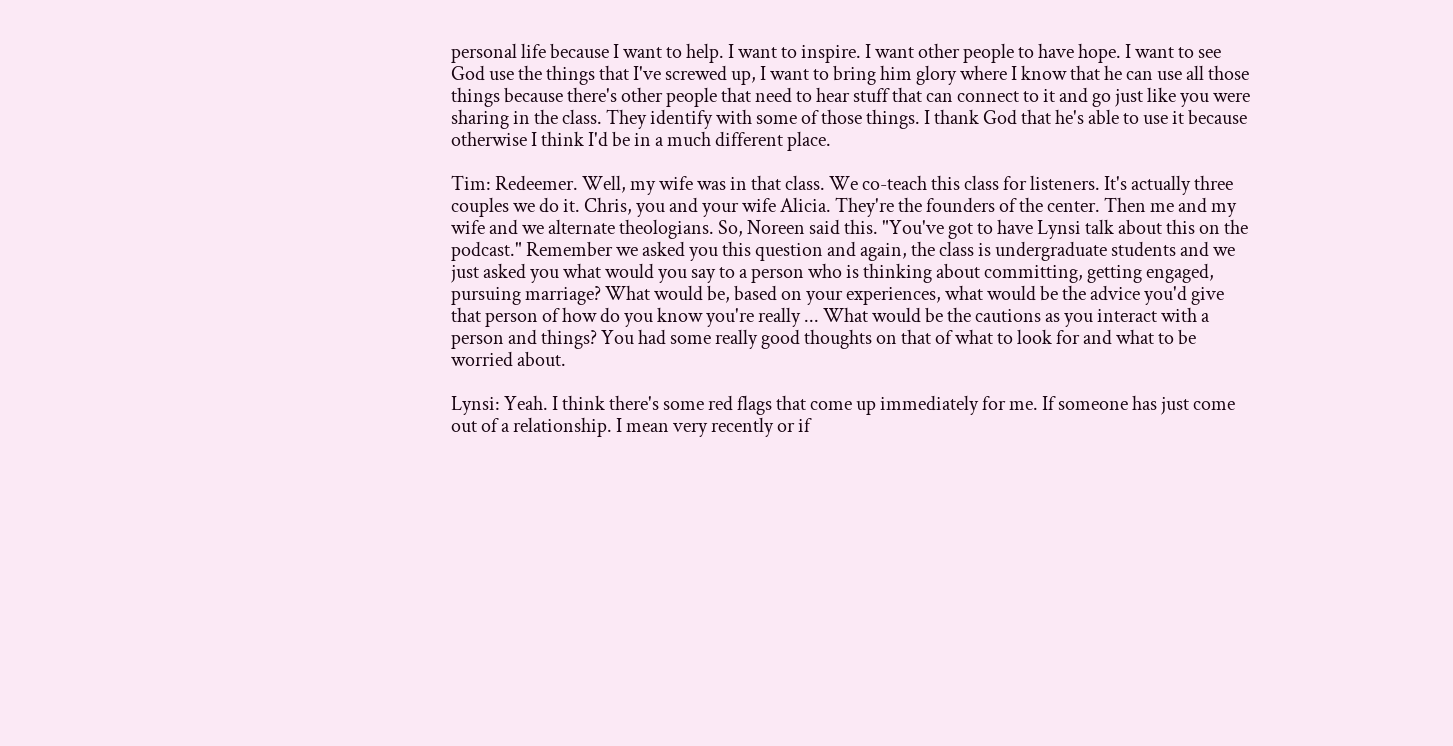personal life because I want to help. I want to inspire. I want other people to have hope. I want to see God use the things that I've screwed up, I want to bring him glory where I know that he can use all those things because there's other people that need to hear stuff that can connect to it and go just like you were sharing in the class. They identify with some of those things. I thank God that he's able to use it because otherwise I think I'd be in a much different place.

Tim: Redeemer. Well, my wife was in that class. We co-teach this class for listeners. It's actually three couples we do it. Chris, you and your wife Alicia. They're the founders of the center. Then me and my wife and we alternate theologians. So, Noreen said this. "You've got to have Lynsi talk about this on the podcast." Remember we asked you this question and again, the class is undergraduate students and we just asked you what would you say to a person who is thinking about committing, getting engaged, pursuing marriage? What would be, based on your experiences, what would be the advice you'd give that person of how do you know you're really ... What would be the cautions as you interact with a person and things? You had some really good thoughts on that of what to look for and what to be worried about.

Lynsi: Yeah. I think there's some red flags that come up immediately for me. If someone has just come out of a relationship. I mean very recently or if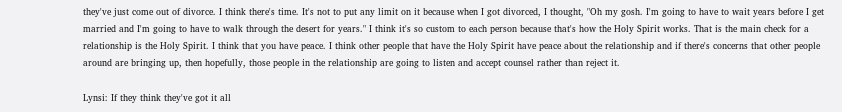they've just come out of divorce. I think there's time. It's not to put any limit on it because when I got divorced, I thought, "Oh my gosh. I'm going to have to wait years before I get married and I'm going to have to walk through the desert for years." I think it's so custom to each person because that's how the Holy Spirit works. That is the main check for a relationship is the Holy Spirit. I think that you have peace. I think other people that have the Holy Spirit have peace about the relationship and if there's concerns that other people around are bringing up, then hopefully, those people in the relationship are going to listen and accept counsel rather than reject it.

Lynsi: If they think they've got it all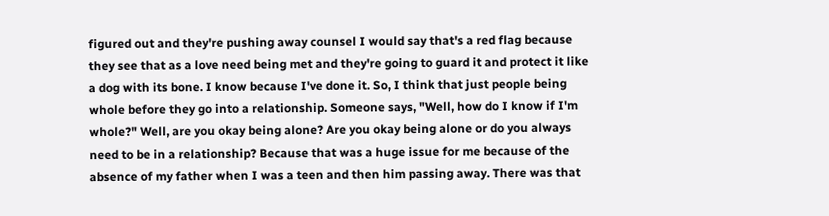figured out and they're pushing away counsel I would say that's a red flag because they see that as a love need being met and they're going to guard it and protect it like a dog with its bone. I know because I've done it. So, I think that just people being whole before they go into a relationship. Someone says, "Well, how do I know if I'm whole?" Well, are you okay being alone? Are you okay being alone or do you always need to be in a relationship? Because that was a huge issue for me because of the absence of my father when I was a teen and then him passing away. There was that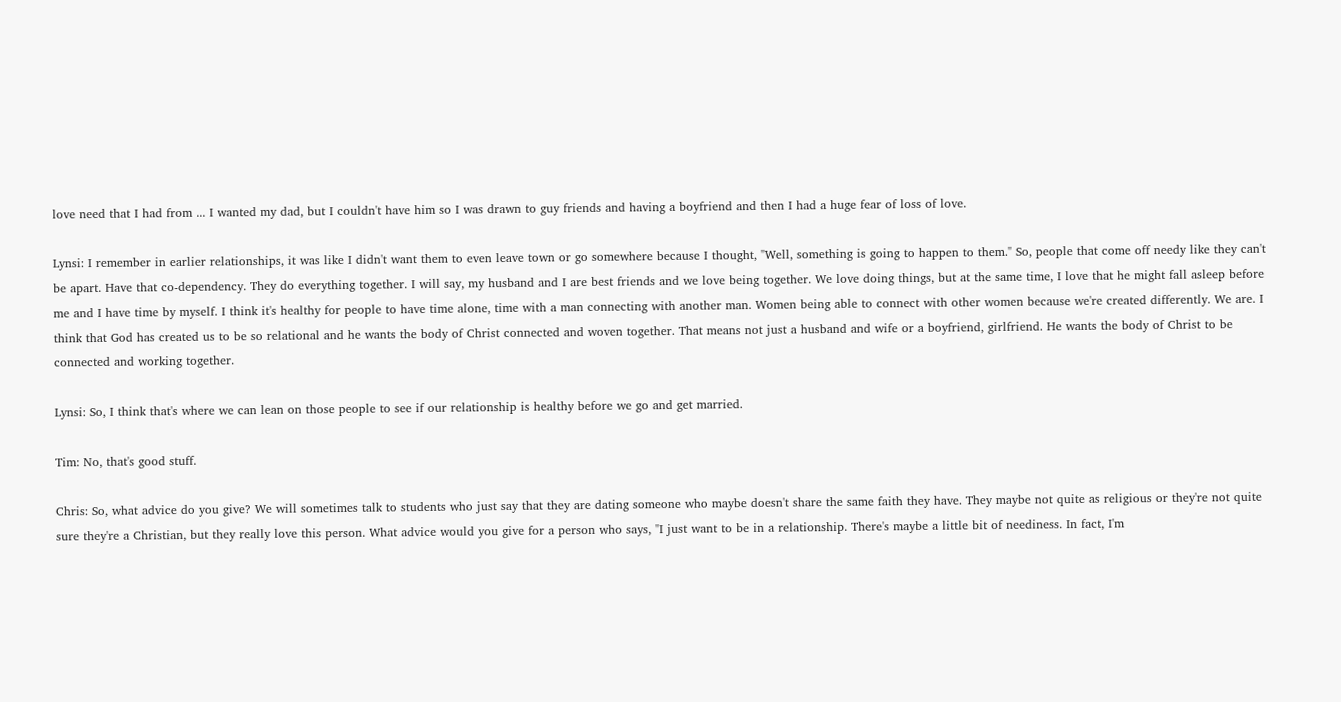love need that I had from ... I wanted my dad, but I couldn't have him so I was drawn to guy friends and having a boyfriend and then I had a huge fear of loss of love.

Lynsi: I remember in earlier relationships, it was like I didn't want them to even leave town or go somewhere because I thought, "Well, something is going to happen to them." So, people that come off needy like they can't be apart. Have that co-dependency. They do everything together. I will say, my husband and I are best friends and we love being together. We love doing things, but at the same time, I love that he might fall asleep before me and I have time by myself. I think it's healthy for people to have time alone, time with a man connecting with another man. Women being able to connect with other women because we're created differently. We are. I think that God has created us to be so relational and he wants the body of Christ connected and woven together. That means not just a husband and wife or a boyfriend, girlfriend. He wants the body of Christ to be connected and working together.

Lynsi: So, I think that's where we can lean on those people to see if our relationship is healthy before we go and get married.

Tim: No, that's good stuff.

Chris: So, what advice do you give? We will sometimes talk to students who just say that they are dating someone who maybe doesn't share the same faith they have. They maybe not quite as religious or they're not quite sure they're a Christian, but they really love this person. What advice would you give for a person who says, "I just want to be in a relationship. There's maybe a little bit of neediness. In fact, I'm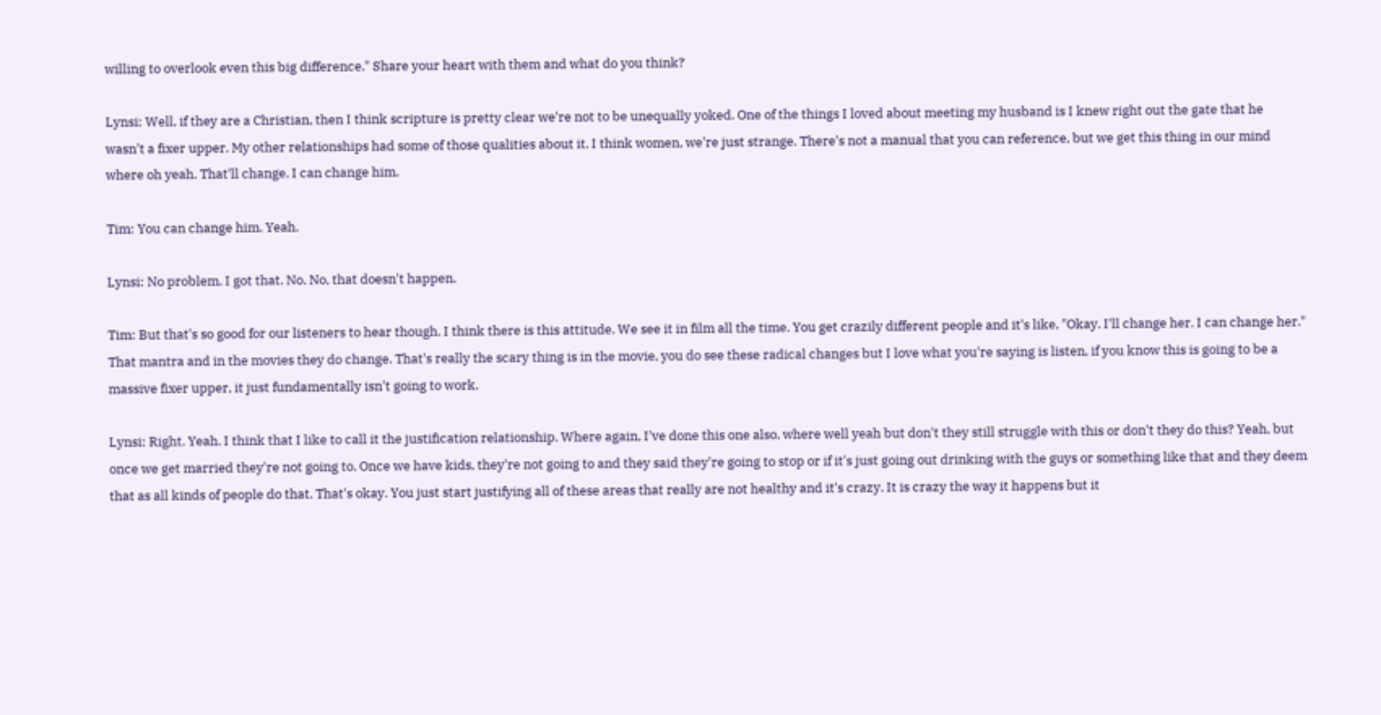willing to overlook even this big difference." Share your heart with them and what do you think?

Lynsi: Well, if they are a Christian, then I think scripture is pretty clear we're not to be unequally yoked. One of the things I loved about meeting my husband is I knew right out the gate that he wasn't a fixer upper. My other relationships had some of those qualities about it. I think women, we're just strange. There's not a manual that you can reference, but we get this thing in our mind where oh yeah. That'll change. I can change him.

Tim: You can change him. Yeah.

Lynsi: No problem. I got that. No. No, that doesn't happen.

Tim: But that's so good for our listeners to hear though. I think there is this attitude. We see it in film all the time. You get crazily different people and it's like, "Okay. I'll change her. I can change her." That mantra and in the movies they do change. That's really the scary thing is in the movie, you do see these radical changes but I love what you're saying is listen, if you know this is going to be a massive fixer upper, it just fundamentally isn't going to work.

Lynsi: Right. Yeah. I think that I like to call it the justification relationship. Where again, I've done this one also, where well yeah but don't they still struggle with this or don't they do this? Yeah, but once we get married they're not going to. Once we have kids, they're not going to and they said they're going to stop or if it's just going out drinking with the guys or something like that and they deem that as all kinds of people do that. That's okay. You just start justifying all of these areas that really are not healthy and it's crazy. It is crazy the way it happens but it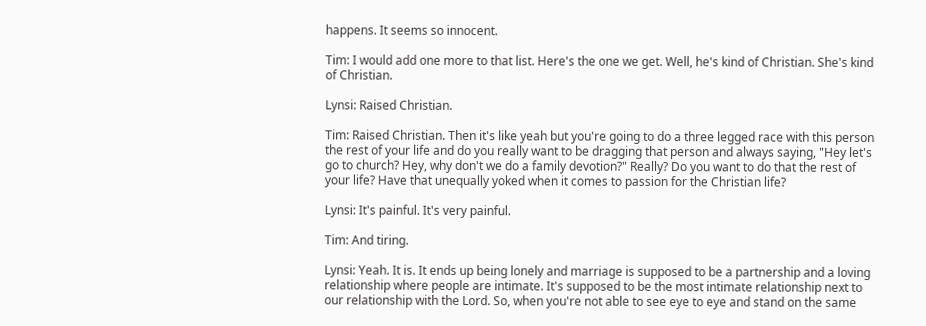happens. It seems so innocent.

Tim: I would add one more to that list. Here's the one we get. Well, he's kind of Christian. She's kind of Christian.

Lynsi: Raised Christian.

Tim: Raised Christian. Then it's like yeah but you're going to do a three legged race with this person the rest of your life and do you really want to be dragging that person and always saying, "Hey let's go to church? Hey, why don't we do a family devotion?" Really? Do you want to do that the rest of your life? Have that unequally yoked when it comes to passion for the Christian life?

Lynsi: It's painful. It's very painful.

Tim: And tiring.

Lynsi: Yeah. It is. It ends up being lonely and marriage is supposed to be a partnership and a loving relationship where people are intimate. It's supposed to be the most intimate relationship next to our relationship with the Lord. So, when you're not able to see eye to eye and stand on the same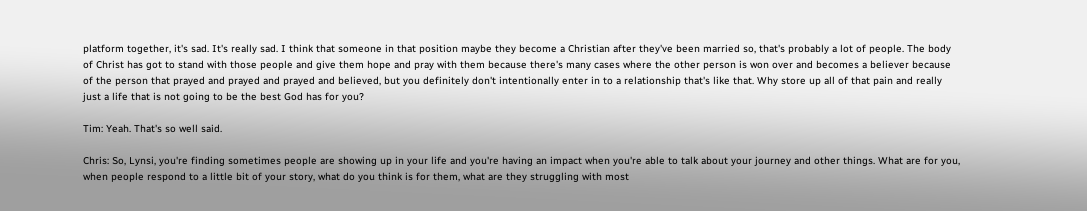platform together, it's sad. It's really sad. I think that someone in that position maybe they become a Christian after they've been married so, that's probably a lot of people. The body of Christ has got to stand with those people and give them hope and pray with them because there's many cases where the other person is won over and becomes a believer because of the person that prayed and prayed and prayed and believed, but you definitely don't intentionally enter in to a relationship that's like that. Why store up all of that pain and really just a life that is not going to be the best God has for you?

Tim: Yeah. That's so well said.

Chris: So, Lynsi, you're finding sometimes people are showing up in your life and you're having an impact when you're able to talk about your journey and other things. What are for you, when people respond to a little bit of your story, what do you think is for them, what are they struggling with most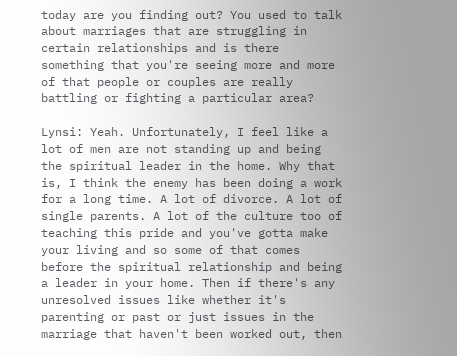today are you finding out? You used to talk about marriages that are struggling in certain relationships and is there something that you're seeing more and more of that people or couples are really battling or fighting a particular area?

Lynsi: Yeah. Unfortunately, I feel like a lot of men are not standing up and being the spiritual leader in the home. Why that is, I think the enemy has been doing a work for a long time. A lot of divorce. A lot of single parents. A lot of the culture too of teaching this pride and you've gotta make your living and so some of that comes before the spiritual relationship and being a leader in your home. Then if there's any unresolved issues like whether it's parenting or past or just issues in the marriage that haven't been worked out, then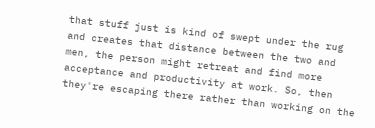that stuff just is kind of swept under the rug and creates that distance between the two and men, the person might retreat and find more acceptance and productivity at work. So, then they're escaping there rather than working on the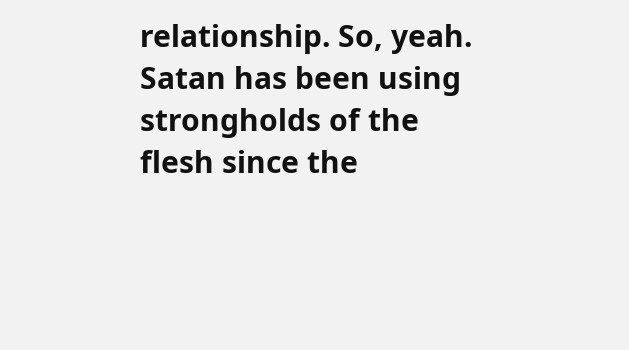relationship. So, yeah. Satan has been using strongholds of the flesh since the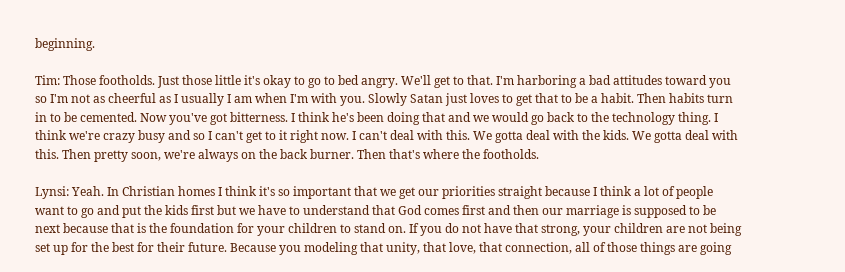beginning.

Tim: Those footholds. Just those little it's okay to go to bed angry. We'll get to that. I'm harboring a bad attitudes toward you so I'm not as cheerful as I usually I am when I'm with you. Slowly Satan just loves to get that to be a habit. Then habits turn in to be cemented. Now you've got bitterness. I think he's been doing that and we would go back to the technology thing. I think we're crazy busy and so I can't get to it right now. I can't deal with this. We gotta deal with the kids. We gotta deal with this. Then pretty soon, we're always on the back burner. Then that's where the footholds.

Lynsi: Yeah. In Christian homes I think it's so important that we get our priorities straight because I think a lot of people want to go and put the kids first but we have to understand that God comes first and then our marriage is supposed to be next because that is the foundation for your children to stand on. If you do not have that strong, your children are not being set up for the best for their future. Because you modeling that unity, that love, that connection, all of those things are going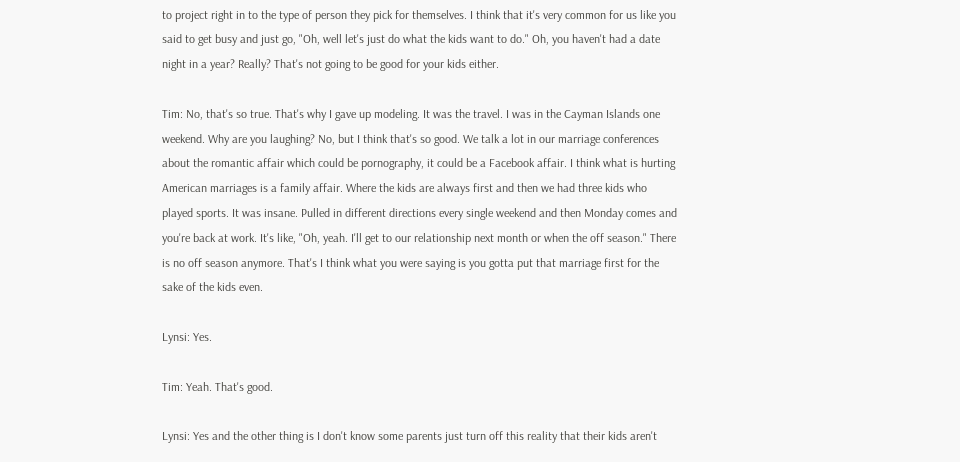to project right in to the type of person they pick for themselves. I think that it's very common for us like you said to get busy and just go, "Oh, well let's just do what the kids want to do." Oh, you haven't had a date night in a year? Really? That's not going to be good for your kids either.

Tim: No, that's so true. That's why I gave up modeling. It was the travel. I was in the Cayman Islands one weekend. Why are you laughing? No, but I think that's so good. We talk a lot in our marriage conferences about the romantic affair which could be pornography, it could be a Facebook affair. I think what is hurting American marriages is a family affair. Where the kids are always first and then we had three kids who played sports. It was insane. Pulled in different directions every single weekend and then Monday comes and you're back at work. It's like, "Oh, yeah. I'll get to our relationship next month or when the off season." There is no off season anymore. That's I think what you were saying is you gotta put that marriage first for the sake of the kids even.

Lynsi: Yes.

Tim: Yeah. That's good.

Lynsi: Yes and the other thing is I don't know some parents just turn off this reality that their kids aren't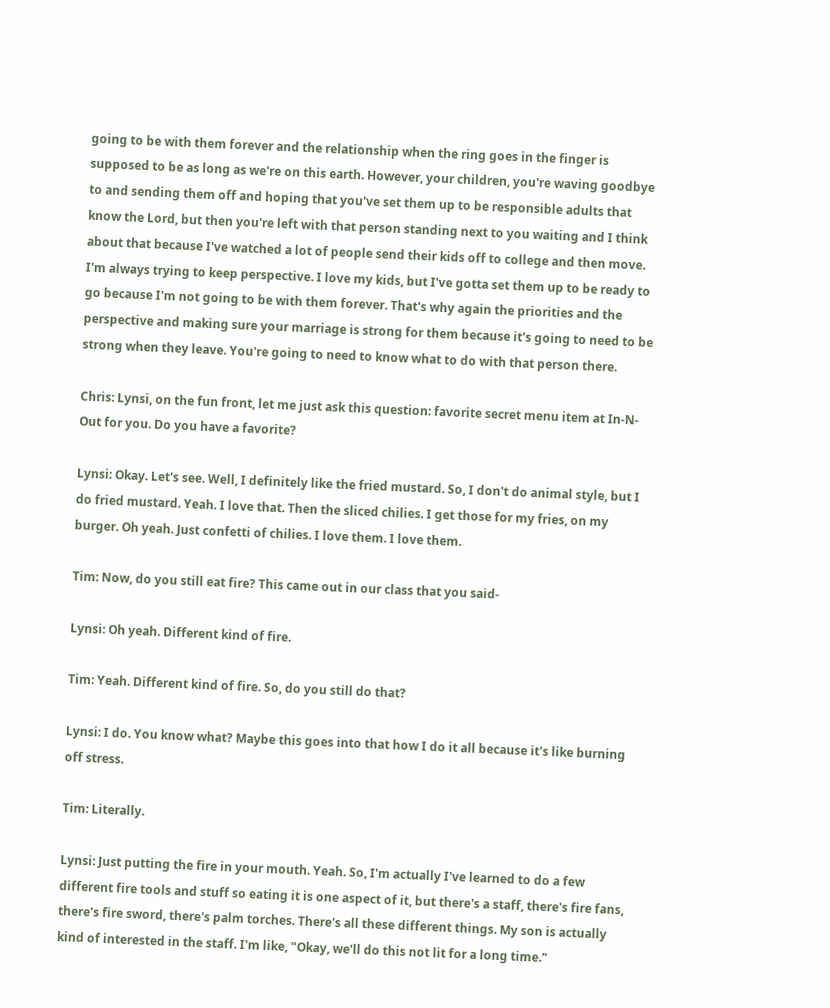going to be with them forever and the relationship when the ring goes in the finger is supposed to be as long as we're on this earth. However, your children, you're waving goodbye to and sending them off and hoping that you've set them up to be responsible adults that know the Lord, but then you're left with that person standing next to you waiting and I think about that because I've watched a lot of people send their kids off to college and then move. I'm always trying to keep perspective. I love my kids, but I've gotta set them up to be ready to go because I'm not going to be with them forever. That's why again the priorities and the perspective and making sure your marriage is strong for them because it's going to need to be strong when they leave. You're going to need to know what to do with that person there.

Chris: Lynsi, on the fun front, let me just ask this question: favorite secret menu item at In-N-Out for you. Do you have a favorite?

Lynsi: Okay. Let's see. Well, I definitely like the fried mustard. So, I don't do animal style, but I do fried mustard. Yeah. I love that. Then the sliced chilies. I get those for my fries, on my burger. Oh yeah. Just confetti of chilies. I love them. I love them.

Tim: Now, do you still eat fire? This came out in our class that you said-

Lynsi: Oh yeah. Different kind of fire.

Tim: Yeah. Different kind of fire. So, do you still do that?

Lynsi: I do. You know what? Maybe this goes into that how I do it all because it's like burning off stress.

Tim: Literally.

Lynsi: Just putting the fire in your mouth. Yeah. So, I'm actually I've learned to do a few different fire tools and stuff so eating it is one aspect of it, but there's a staff, there's fire fans, there's fire sword, there's palm torches. There's all these different things. My son is actually kind of interested in the staff. I'm like, "Okay, we'll do this not lit for a long time."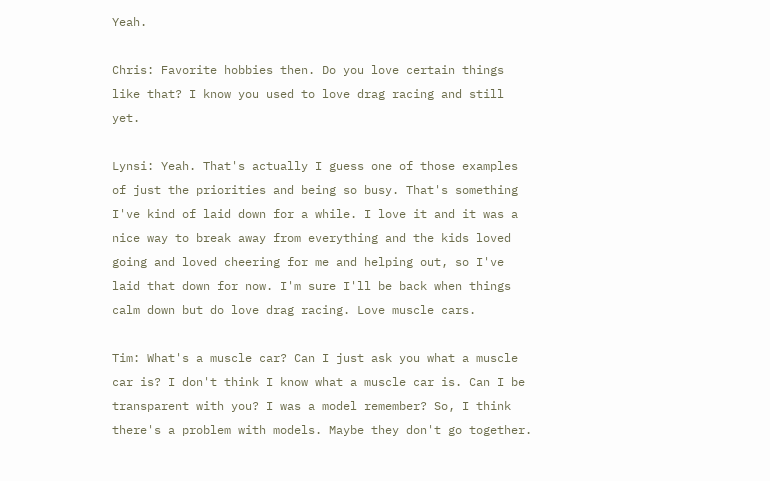Yeah.

Chris: Favorite hobbies then. Do you love certain things like that? I know you used to love drag racing and still yet.

Lynsi: Yeah. That's actually I guess one of those examples of just the priorities and being so busy. That's something I've kind of laid down for a while. I love it and it was a nice way to break away from everything and the kids loved going and loved cheering for me and helping out, so I've laid that down for now. I'm sure I'll be back when things calm down but do love drag racing. Love muscle cars.

Tim: What's a muscle car? Can I just ask you what a muscle car is? I don't think I know what a muscle car is. Can I be transparent with you? I was a model remember? So, I think there's a problem with models. Maybe they don't go together.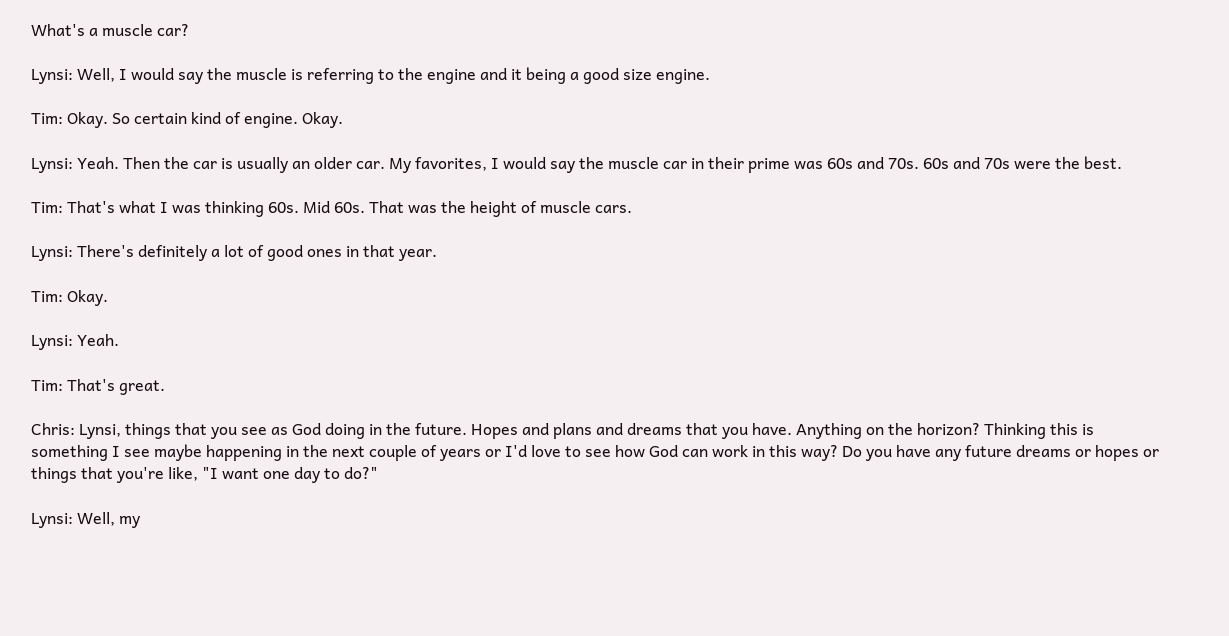What's a muscle car?

Lynsi: Well, I would say the muscle is referring to the engine and it being a good size engine.

Tim: Okay. So certain kind of engine. Okay.

Lynsi: Yeah. Then the car is usually an older car. My favorites, I would say the muscle car in their prime was 60s and 70s. 60s and 70s were the best.

Tim: That's what I was thinking 60s. Mid 60s. That was the height of muscle cars.

Lynsi: There's definitely a lot of good ones in that year.

Tim: Okay.

Lynsi: Yeah.

Tim: That's great.

Chris: Lynsi, things that you see as God doing in the future. Hopes and plans and dreams that you have. Anything on the horizon? Thinking this is something I see maybe happening in the next couple of years or I'd love to see how God can work in this way? Do you have any future dreams or hopes or things that you're like, "I want one day to do?"

Lynsi: Well, my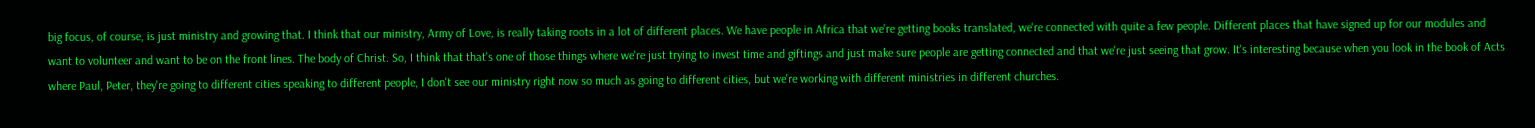big focus, of course, is just ministry and growing that. I think that our ministry, Army of Love, is really taking roots in a lot of different places. We have people in Africa that we're getting books translated, we're connected with quite a few people. Different places that have signed up for our modules and want to volunteer and want to be on the front lines. The body of Christ. So, I think that that's one of those things where we're just trying to invest time and giftings and just make sure people are getting connected and that we're just seeing that grow. It's interesting because when you look in the book of Acts where Paul, Peter, they're going to different cities speaking to different people, I don't see our ministry right now so much as going to different cities, but we're working with different ministries in different churches.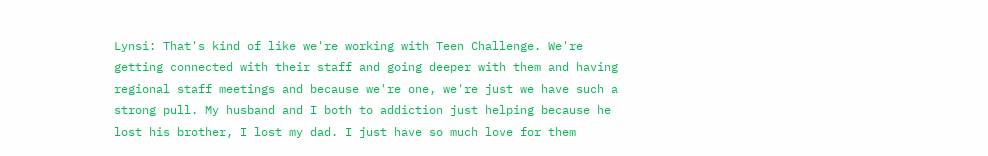Lynsi: That's kind of like we're working with Teen Challenge. We're getting connected with their staff and going deeper with them and having regional staff meetings and because we're one, we're just we have such a strong pull. My husband and I both to addiction just helping because he lost his brother, I lost my dad. I just have so much love for them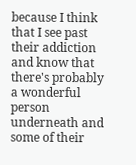because I think that I see past their addiction and know that there's probably a wonderful person underneath and some of their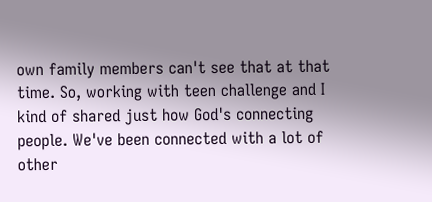own family members can't see that at that time. So, working with teen challenge and I kind of shared just how God's connecting people. We've been connected with a lot of other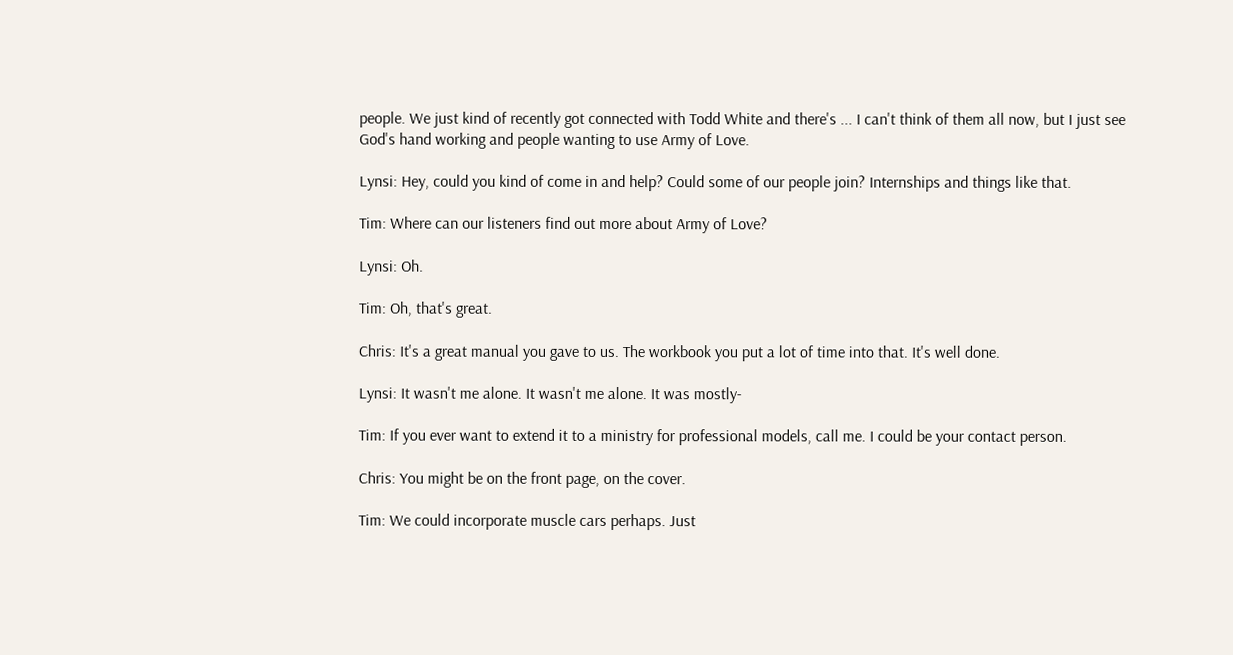people. We just kind of recently got connected with Todd White and there's ... I can't think of them all now, but I just see God's hand working and people wanting to use Army of Love.

Lynsi: Hey, could you kind of come in and help? Could some of our people join? Internships and things like that.

Tim: Where can our listeners find out more about Army of Love?

Lynsi: Oh.

Tim: Oh, that's great.

Chris: It's a great manual you gave to us. The workbook you put a lot of time into that. It's well done.

Lynsi: It wasn't me alone. It wasn't me alone. It was mostly-

Tim: If you ever want to extend it to a ministry for professional models, call me. I could be your contact person.

Chris: You might be on the front page, on the cover.

Tim: We could incorporate muscle cars perhaps. Just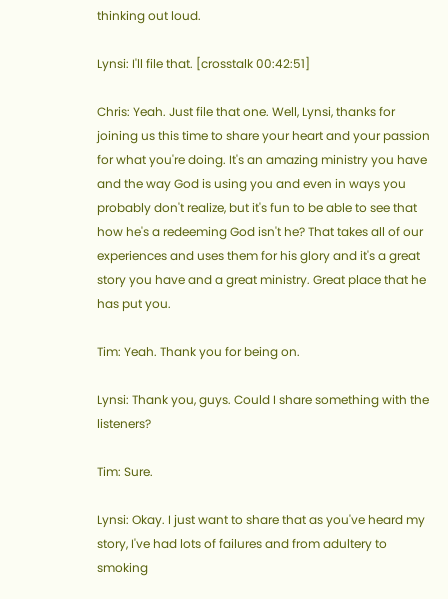thinking out loud.

Lynsi: I'll file that. [crosstalk 00:42:51]

Chris: Yeah. Just file that one. Well, Lynsi, thanks for joining us this time to share your heart and your passion for what you're doing. It's an amazing ministry you have and the way God is using you and even in ways you probably don't realize, but it's fun to be able to see that how he's a redeeming God isn't he? That takes all of our experiences and uses them for his glory and it's a great story you have and a great ministry. Great place that he has put you.

Tim: Yeah. Thank you for being on.

Lynsi: Thank you, guys. Could I share something with the listeners?

Tim: Sure.

Lynsi: Okay. I just want to share that as you've heard my story, I've had lots of failures and from adultery to smoking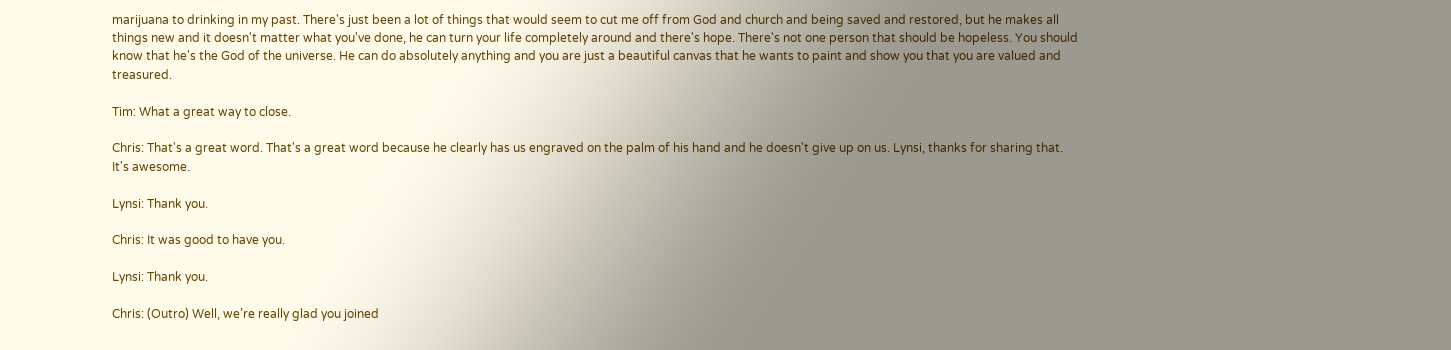marijuana to drinking in my past. There's just been a lot of things that would seem to cut me off from God and church and being saved and restored, but he makes all things new and it doesn't matter what you've done, he can turn your life completely around and there's hope. There's not one person that should be hopeless. You should know that he's the God of the universe. He can do absolutely anything and you are just a beautiful canvas that he wants to paint and show you that you are valued and treasured.

Tim: What a great way to close.

Chris: That's a great word. That's a great word because he clearly has us engraved on the palm of his hand and he doesn't give up on us. Lynsi, thanks for sharing that. It's awesome.

Lynsi: Thank you.

Chris: It was good to have you.

Lynsi: Thank you.

Chris: (Outro) Well, we’re really glad you joined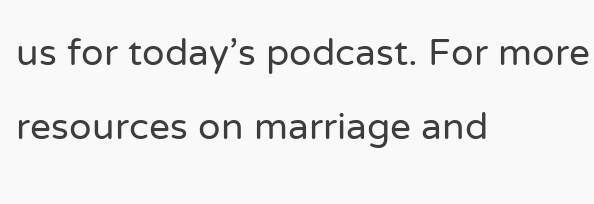us for today’s podcast. For more resources on marriage and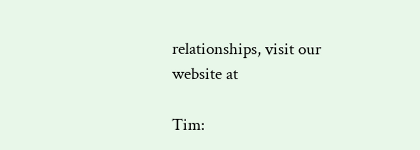relationships, visit our website at

Tim: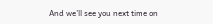And we’ll see you next time on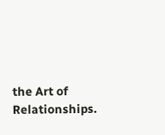the Art of Relationships.